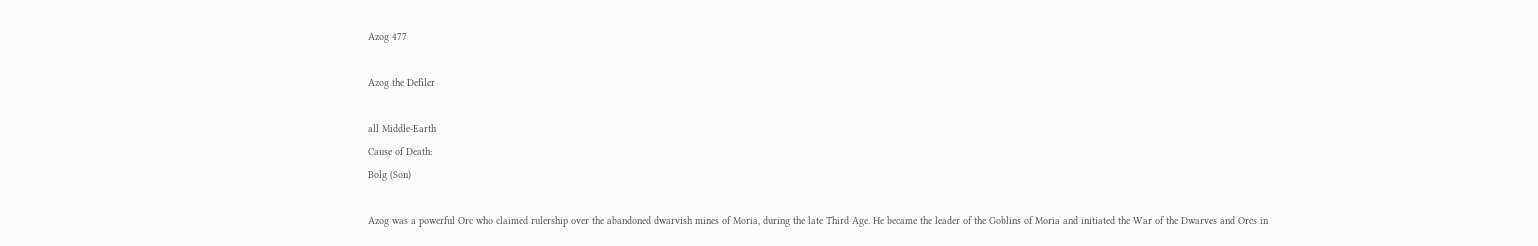Azog 477

Azog the Defiler

all Middle-Earth
Cause of Death:
Bolg (Son)

Azog was a powerful Orc who claimed rulership over the abandoned dwarvish mines of Moria, during the late Third Age. He became the leader of the Goblins of Moria and initiated the War of the Dwarves and Orcs in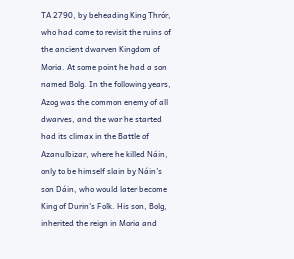TA 2790, by beheading King Thrór, who had come to revisit the ruins of the ancient dwarven Kingdom of Moria. At some point he had a son named Bolg. In the following years, Azog was the common enemy of all dwarves, and the war he started had its climax in the Battle of Azanulbizar, where he killed Náin, only to be himself slain by Náin's son Dáin, who would later become King of Durin's Folk. His son, Bolg, inherited the reign in Moria and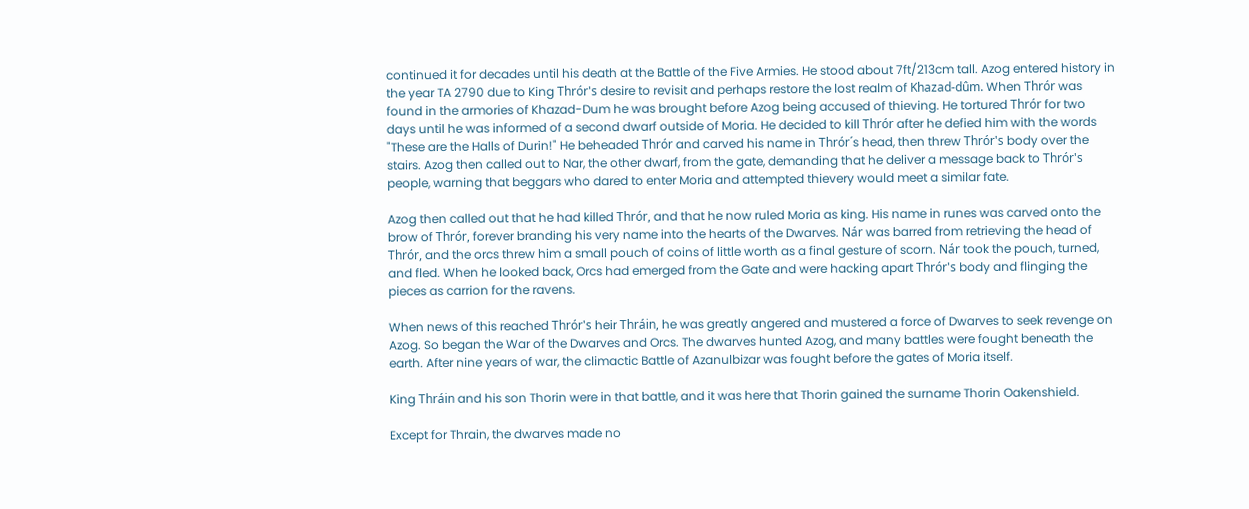continued it for decades until his death at the Battle of the Five Armies. He stood about 7ft/213cm tall. Azog entered history in the year TA 2790 due to King Thrór's desire to revisit and perhaps restore the lost realm of Khazad-dûm. When Thrór was found in the armories of Khazad-Dum he was brought before Azog being accused of thieving. He tortured Thrór for two days until he was informed of a second dwarf outside of Moria. He decided to kill Thrór after he defied him with the words "These are the Halls of Durin!" He beheaded Thrór and carved his name in Thrór´s head, then threw Thrór's body over the stairs. Azog then called out to Nar, the other dwarf, from the gate, demanding that he deliver a message back to Thrór's people, warning that beggars who dared to enter Moria and attempted thievery would meet a similar fate.

Azog then called out that he had killed Thrór, and that he now ruled Moria as king. His name in runes was carved onto the brow of Thrór, forever branding his very name into the hearts of the Dwarves. Nár was barred from retrieving the head of Thrór, and the orcs threw him a small pouch of coins of little worth as a final gesture of scorn. Nár took the pouch, turned, and fled. When he looked back, Orcs had emerged from the Gate and were hacking apart Thrór's body and flinging the pieces as carrion for the ravens.

When news of this reached Thrór's heir Thráin, he was greatly angered and mustered a force of Dwarves to seek revenge on Azog. So began the War of the Dwarves and Orcs. The dwarves hunted Azog, and many battles were fought beneath the earth. After nine years of war, the climactic Battle of Azanulbizar was fought before the gates of Moria itself.

King Thráin and his son Thorin were in that battle, and it was here that Thorin gained the surname Thorin Oakenshield.

Except for Thrain, the dwarves made no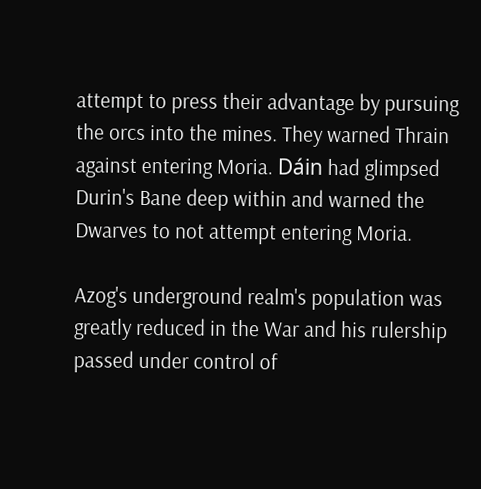attempt to press their advantage by pursuing the orcs into the mines. They warned Thrain against entering Moria. Dáin had glimpsed Durin's Bane deep within and warned the Dwarves to not attempt entering Moria.

Azog's underground realm's population was greatly reduced in the War and his rulership passed under control of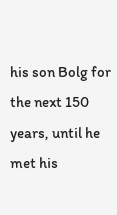his son Bolg for the next 150 years, until he met his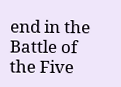end in the Battle of the Five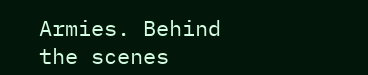Armies. Behind the scenes